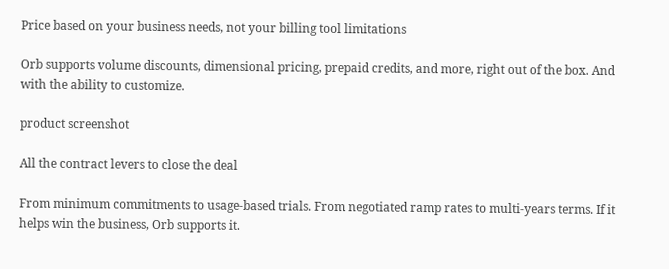Price based on your business needs, not your billing tool limitations

Orb supports volume discounts, dimensional pricing, prepaid credits, and more, right out of the box. And with the ability to customize.

product screenshot

All the contract levers to close the deal

From minimum commitments to usage-based trials. From negotiated ramp rates to multi-years terms. If it helps win the business, Orb supports it.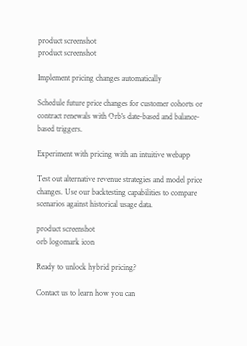product screenshot
product screenshot

Implement pricing changes automatically

Schedule future price changes for customer cohorts or contract renewals with Orb's date-based and balance-based triggers.

Experiment with pricing with an intuitive webapp

Test out alternative revenue strategies and model price changes. Use our backtesting capabilities to compare scenarios against historical usage data.

product screenshot
orb logomark icon

Ready to unlock hybrid pricing?

Contact us to learn how you can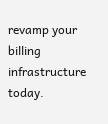revamp your billing infrastructure today.